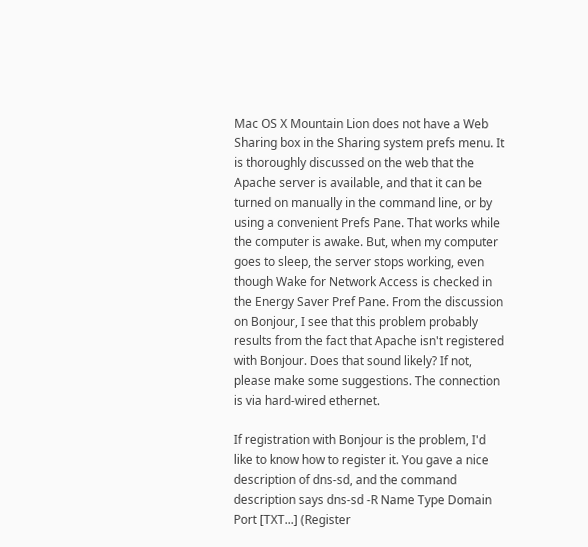Mac OS X Mountain Lion does not have a Web Sharing box in the Sharing system prefs menu. It is thoroughly discussed on the web that the Apache server is available, and that it can be turned on manually in the command line, or by using a convenient Prefs Pane. That works while the computer is awake. But, when my computer goes to sleep, the server stops working, even though Wake for Network Access is checked in the Energy Saver Pref Pane. From the discussion on Bonjour, I see that this problem probably results from the fact that Apache isn't registered with Bonjour. Does that sound likely? If not, please make some suggestions. The connection is via hard-wired ethernet.

If registration with Bonjour is the problem, I'd like to know how to register it. You gave a nice description of dns-sd, and the command description says dns-sd -R Name Type Domain Port [TXT...] (Register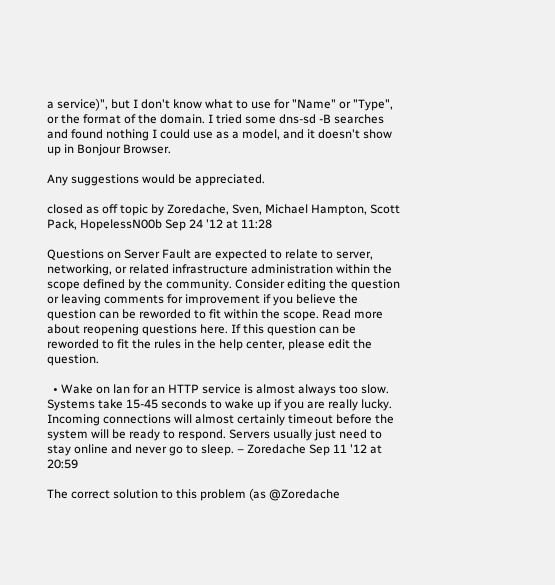a service)", but I don't know what to use for "Name" or "Type", or the format of the domain. I tried some dns-sd -B searches and found nothing I could use as a model, and it doesn't show up in Bonjour Browser.

Any suggestions would be appreciated.

closed as off topic by Zoredache, Sven, Michael Hampton, Scott Pack, HopelessN00b Sep 24 '12 at 11:28

Questions on Server Fault are expected to relate to server, networking, or related infrastructure administration within the scope defined by the community. Consider editing the question or leaving comments for improvement if you believe the question can be reworded to fit within the scope. Read more about reopening questions here. If this question can be reworded to fit the rules in the help center, please edit the question.

  • Wake on lan for an HTTP service is almost always too slow. Systems take 15-45 seconds to wake up if you are really lucky. Incoming connections will almost certainly timeout before the system will be ready to respond. Servers usually just need to stay online and never go to sleep. – Zoredache Sep 11 '12 at 20:59

The correct solution to this problem (as @Zoredache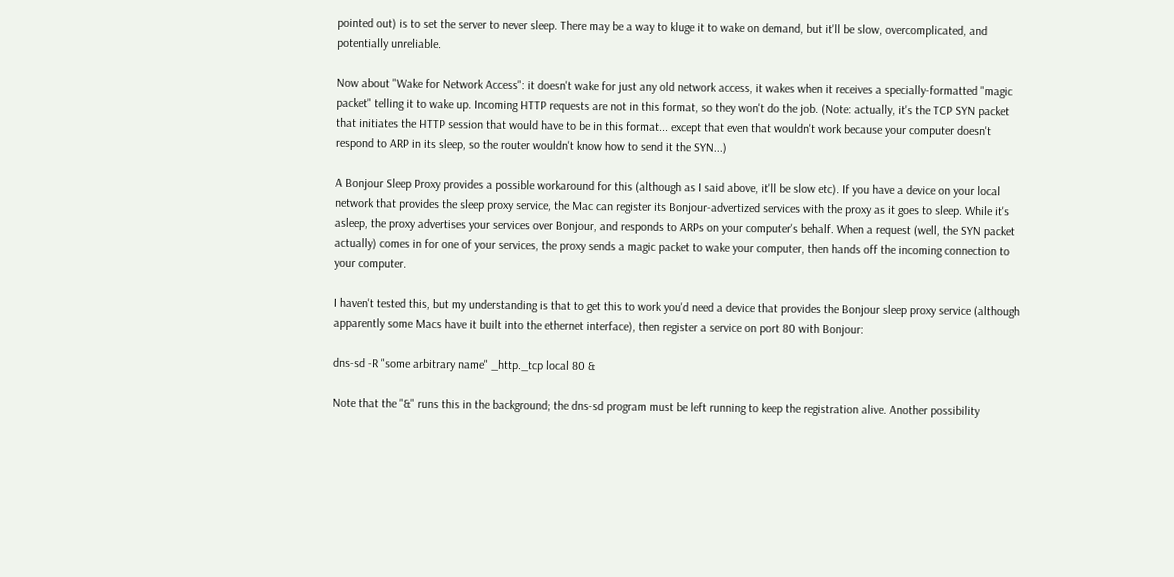pointed out) is to set the server to never sleep. There may be a way to kluge it to wake on demand, but it'll be slow, overcomplicated, and potentially unreliable.

Now about "Wake for Network Access": it doesn't wake for just any old network access, it wakes when it receives a specially-formatted "magic packet" telling it to wake up. Incoming HTTP requests are not in this format, so they won't do the job. (Note: actually, it's the TCP SYN packet that initiates the HTTP session that would have to be in this format... except that even that wouldn't work because your computer doesn't respond to ARP in its sleep, so the router wouldn't know how to send it the SYN...)

A Bonjour Sleep Proxy provides a possible workaround for this (although as I said above, it'll be slow etc). If you have a device on your local network that provides the sleep proxy service, the Mac can register its Bonjour-advertized services with the proxy as it goes to sleep. While it's asleep, the proxy advertises your services over Bonjour, and responds to ARPs on your computer's behalf. When a request (well, the SYN packet actually) comes in for one of your services, the proxy sends a magic packet to wake your computer, then hands off the incoming connection to your computer.

I haven't tested this, but my understanding is that to get this to work you'd need a device that provides the Bonjour sleep proxy service (although apparently some Macs have it built into the ethernet interface), then register a service on port 80 with Bonjour:

dns-sd -R "some arbitrary name" _http._tcp local 80 &

Note that the "&" runs this in the background; the dns-sd program must be left running to keep the registration alive. Another possibility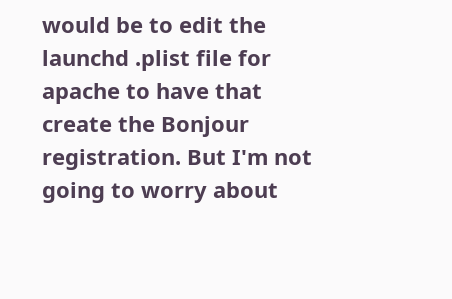would be to edit the launchd .plist file for apache to have that create the Bonjour registration. But I'm not going to worry about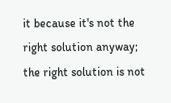it because it's not the right solution anyway; the right solution is not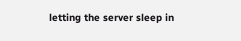letting the server sleep in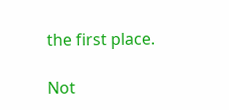the first place.

Not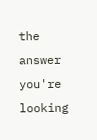the answer you're looking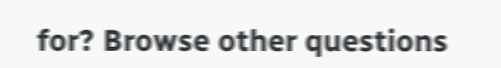for? Browse other questions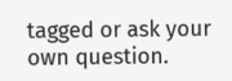tagged or ask your own question.